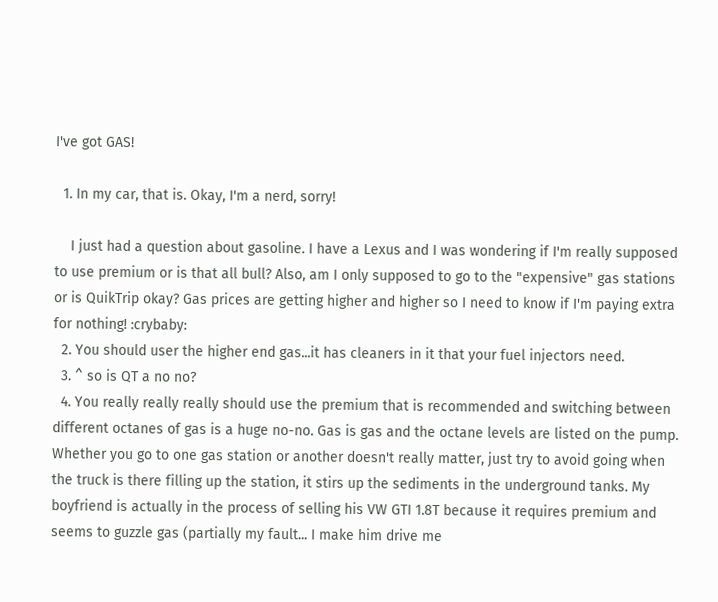I've got GAS!

  1. In my car, that is. Okay, I'm a nerd, sorry!

    I just had a question about gasoline. I have a Lexus and I was wondering if I'm really supposed to use premium or is that all bull? Also, am I only supposed to go to the "expensive" gas stations or is QuikTrip okay? Gas prices are getting higher and higher so I need to know if I'm paying extra for nothing! :crybaby:
  2. You should user the higher end gas...it has cleaners in it that your fuel injectors need.
  3. ^ so is QT a no no?
  4. You really really really should use the premium that is recommended and switching between different octanes of gas is a huge no-no. Gas is gas and the octane levels are listed on the pump. Whether you go to one gas station or another doesn't really matter, just try to avoid going when the truck is there filling up the station, it stirs up the sediments in the underground tanks. My boyfriend is actually in the process of selling his VW GTI 1.8T because it requires premium and seems to guzzle gas (partially my fault... I make him drive me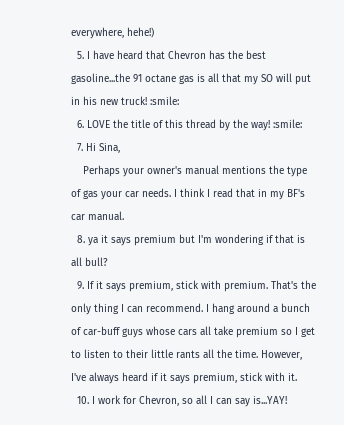everywhere, hehe!)
  5. I have heard that Chevron has the best gasoline...the 91 octane gas is all that my SO will put in his new truck! :smile:
  6. LOVE the title of this thread by the way! :smile:
  7. Hi Sina,
    Perhaps your owner's manual mentions the type of gas your car needs. I think I read that in my BF's car manual.
  8. ya it says premium but I'm wondering if that is all bull?
  9. If it says premium, stick with premium. That's the only thing I can recommend. I hang around a bunch of car-buff guys whose cars all take premium so I get to listen to their little rants all the time. However, I've always heard if it says premium, stick with it.
  10. I work for Chevron, so all I can say is...YAY!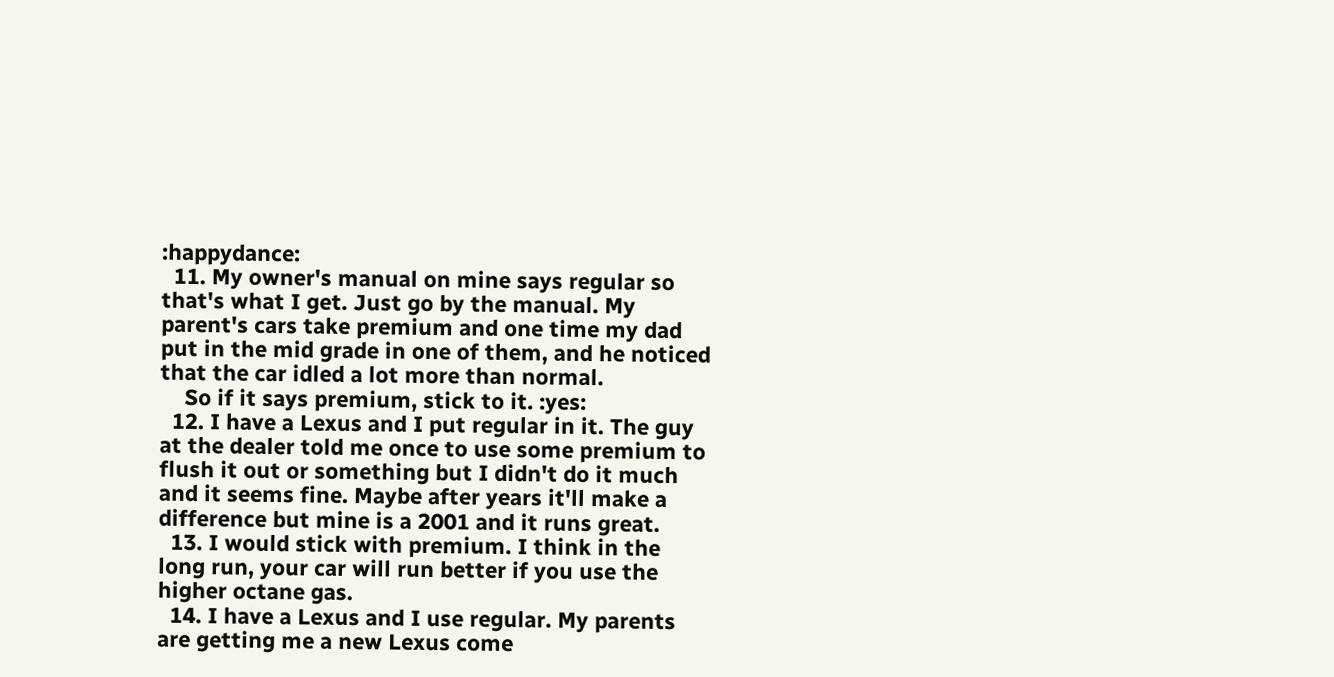:happydance:
  11. My owner's manual on mine says regular so that's what I get. Just go by the manual. My parent's cars take premium and one time my dad put in the mid grade in one of them, and he noticed that the car idled a lot more than normal.
    So if it says premium, stick to it. :yes:
  12. I have a Lexus and I put regular in it. The guy at the dealer told me once to use some premium to flush it out or something but I didn't do it much and it seems fine. Maybe after years it'll make a difference but mine is a 2001 and it runs great.
  13. I would stick with premium. I think in the long run, your car will run better if you use the higher octane gas.
  14. I have a Lexus and I use regular. My parents are getting me a new Lexus come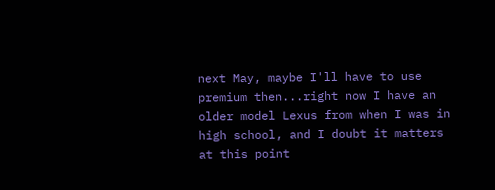next May, maybe I'll have to use premium then...right now I have an older model Lexus from when I was in high school, and I doubt it matters at this point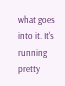what goes into it. It's running pretty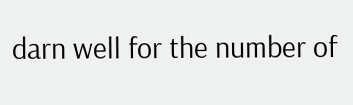darn well for the number of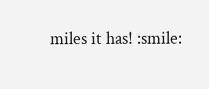miles it has! :smile: